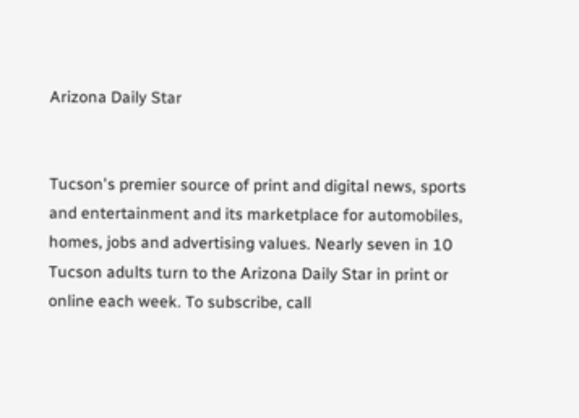Arizona Daily Star


Tucson's premier source of print and digital news, sports and entertainment and its marketplace for automobiles, homes, jobs and advertising values. Nearly seven in 10 Tucson adults turn to the Arizona Daily Star in print or online each week. To subscribe, call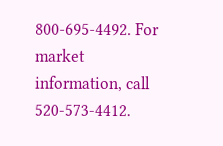800-695-4492. For market information, call 520-573-4412.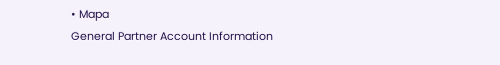• Mapa
General Partner Account Information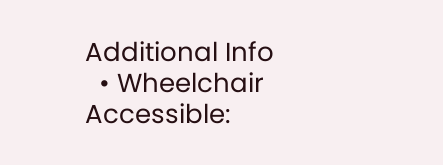Additional Info
  • Wheelchair Accessible: